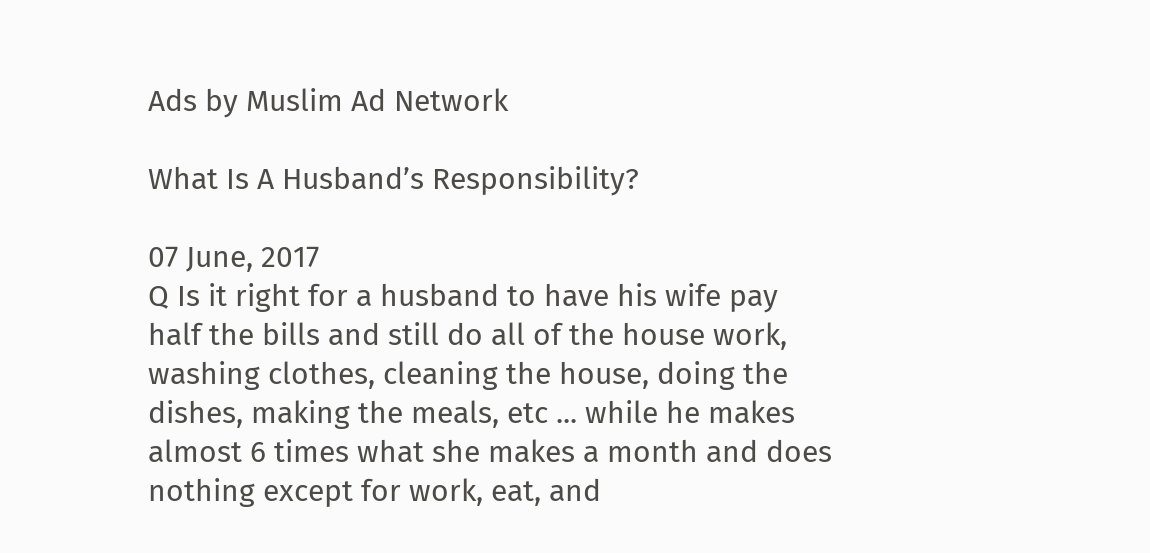Ads by Muslim Ad Network

What Is A Husband’s Responsibility?

07 June, 2017
Q Is it right for a husband to have his wife pay half the bills and still do all of the house work, washing clothes, cleaning the house, doing the dishes, making the meals, etc ... while he makes almost 6 times what she makes a month and does nothing except for work, eat, and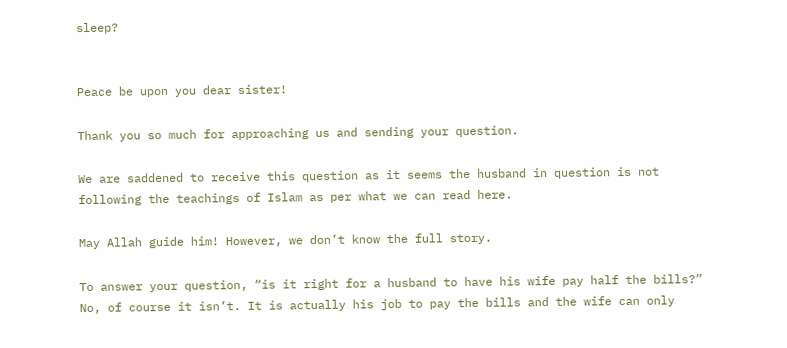sleep?


Peace be upon you dear sister!

Thank you so much for approaching us and sending your question.

We are saddened to receive this question as it seems the husband in question is not following the teachings of Islam as per what we can read here.

May Allah guide him! However, we don’t know the full story.

To answer your question, “is it right for a husband to have his wife pay half the bills?” No, of course it isn’t. It is actually his job to pay the bills and the wife can only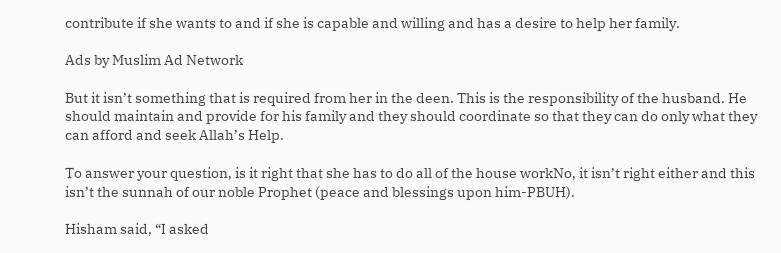contribute if she wants to and if she is capable and willing and has a desire to help her family.

Ads by Muslim Ad Network

But it isn’t something that is required from her in the deen. This is the responsibility of the husband. He should maintain and provide for his family and they should coordinate so that they can do only what they can afford and seek Allah’s Help.

To answer your question, is it right that she has to do all of the house workNo, it isn’t right either and this isn’t the sunnah of our noble Prophet (peace and blessings upon him-PBUH).

Hisham said, “I asked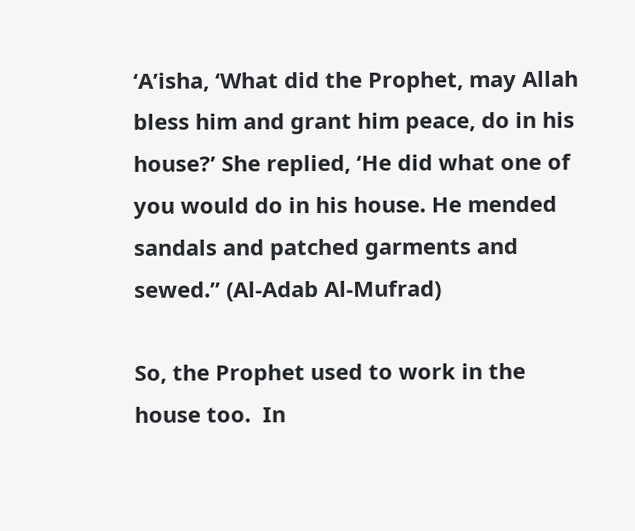‘A’isha, ‘What did the Prophet, may Allah bless him and grant him peace, do in his house?’ She replied, ‘He did what one of you would do in his house. He mended sandals and patched garments and sewed.” (Al-Adab Al-Mufrad)

So, the Prophet used to work in the house too.  In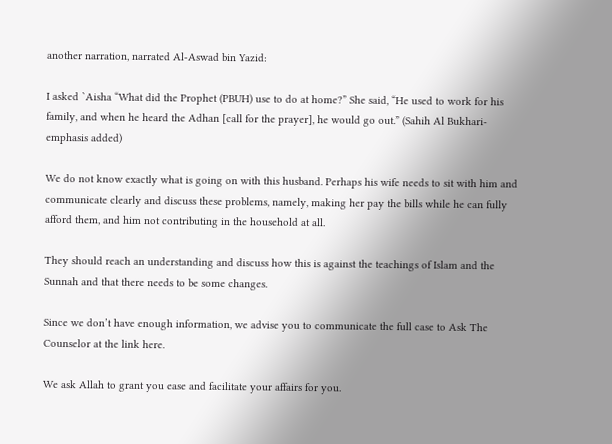another narration, narrated Al-Aswad bin Yazid:

I asked `Aisha “What did the Prophet (PBUH) use to do at home?” She said, “He used to work for his family, and when he heard the Adhan [call for the prayer], he would go out.” (Sahih Al Bukhari- emphasis added)

We do not know exactly what is going on with this husband. Perhaps his wife needs to sit with him and communicate clearly and discuss these problems, namely, making her pay the bills while he can fully afford them, and him not contributing in the household at all.

They should reach an understanding and discuss how this is against the teachings of Islam and the Sunnah and that there needs to be some changes.

Since we don’t have enough information, we advise you to communicate the full case to Ask The Counselor at the link here.

We ask Allah to grant you ease and facilitate your affairs for you.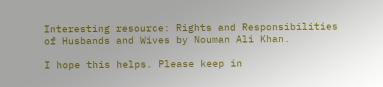Interesting resource: Rights and Responsibilities of Husbands and Wives by Nouman Ali Khan.

I hope this helps. Please keep in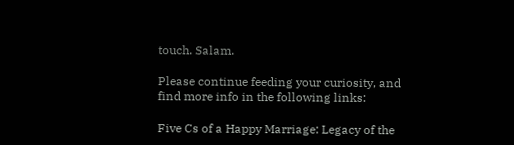touch. Salam.

Please continue feeding your curiosity, and find more info in the following links:

Five Cs of a Happy Marriage: Legacy of the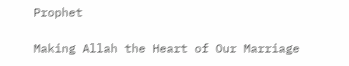Prophet

Making Allah the Heart of Our Marriage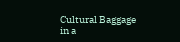Cultural Baggage in a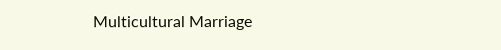Multicultural Marriage